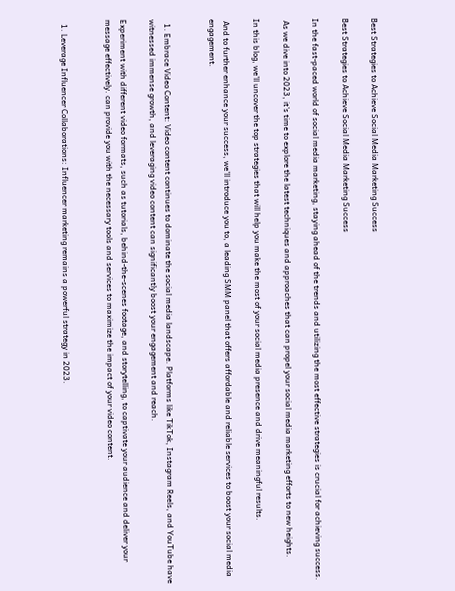Best Strategies to Achieve Social Media Marketing Success

Best Strategies to Achieve Social Media Marketing Success

In the fast-paced world of social media marketing, staying ahead of the trends and utilizing the most effective strategies is crucial for achieving success.

 As we dive into 2023, it's time to explore the latest techniques and approaches that can propel your social media marketing efforts to new heights.

In this blog, we'll uncover the top strategies that will help you make the most of your social media presence and drive meaningful results.

 And to further enhance your success, we'll introduce you to, a leading SMM panel that offers affordable and reliable services to boost your social media engagement.


  1. Embrace Video Content: Video content continues to dominate the social media landscape. Platforms like TikTok, Instagram Reels, and YouTube have witnessed immense growth, and leveraging video content can significantly boost your engagement and reach.

Experiment with different video formats, such as tutorials, behind-the-scenes footage, and storytelling, to captivate your audience and deliver your message effectively. can provide you with the necessary tools and services to maximize the impact of your video content.


  1. Leverage Influencer Collaborations: Influencer marketing remains a powerful strategy in 2023.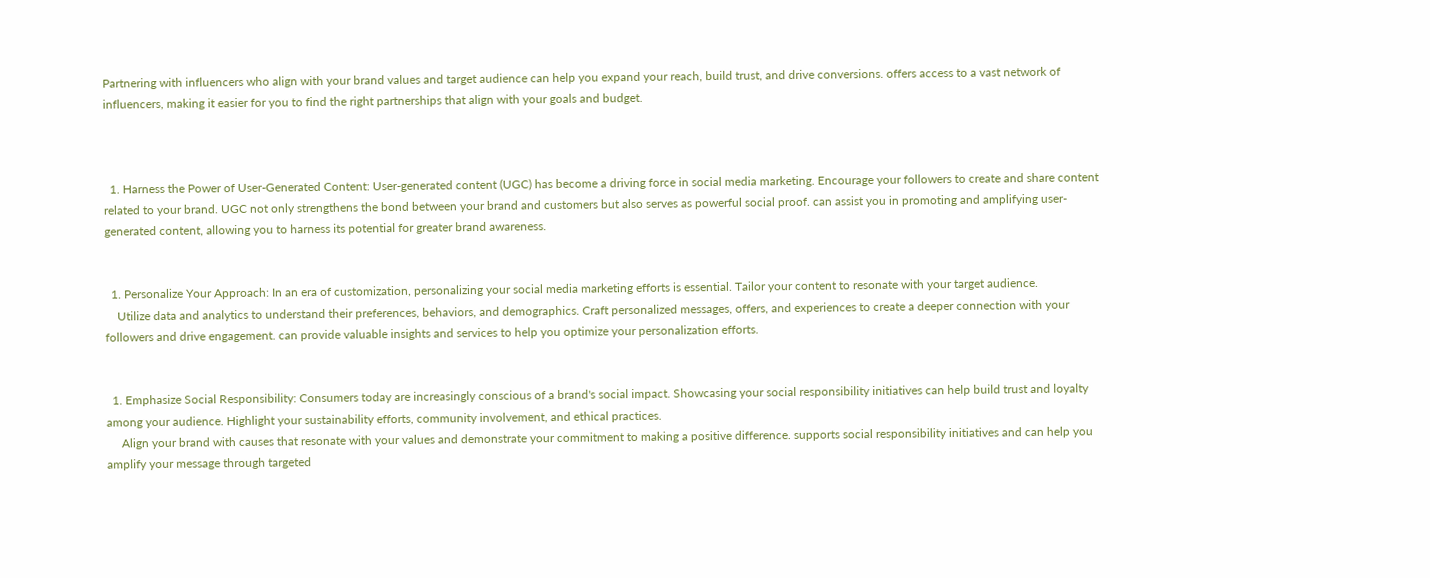Partnering with influencers who align with your brand values and target audience can help you expand your reach, build trust, and drive conversions. offers access to a vast network of influencers, making it easier for you to find the right partnerships that align with your goals and budget.



  1. Harness the Power of User-Generated Content: User-generated content (UGC) has become a driving force in social media marketing. Encourage your followers to create and share content related to your brand. UGC not only strengthens the bond between your brand and customers but also serves as powerful social proof. can assist you in promoting and amplifying user-generated content, allowing you to harness its potential for greater brand awareness.


  1. Personalize Your Approach: In an era of customization, personalizing your social media marketing efforts is essential. Tailor your content to resonate with your target audience.
    Utilize data and analytics to understand their preferences, behaviors, and demographics. Craft personalized messages, offers, and experiences to create a deeper connection with your followers and drive engagement. can provide valuable insights and services to help you optimize your personalization efforts.


  1. Emphasize Social Responsibility: Consumers today are increasingly conscious of a brand's social impact. Showcasing your social responsibility initiatives can help build trust and loyalty among your audience. Highlight your sustainability efforts, community involvement, and ethical practices.
     Align your brand with causes that resonate with your values and demonstrate your commitment to making a positive difference. supports social responsibility initiatives and can help you amplify your message through targeted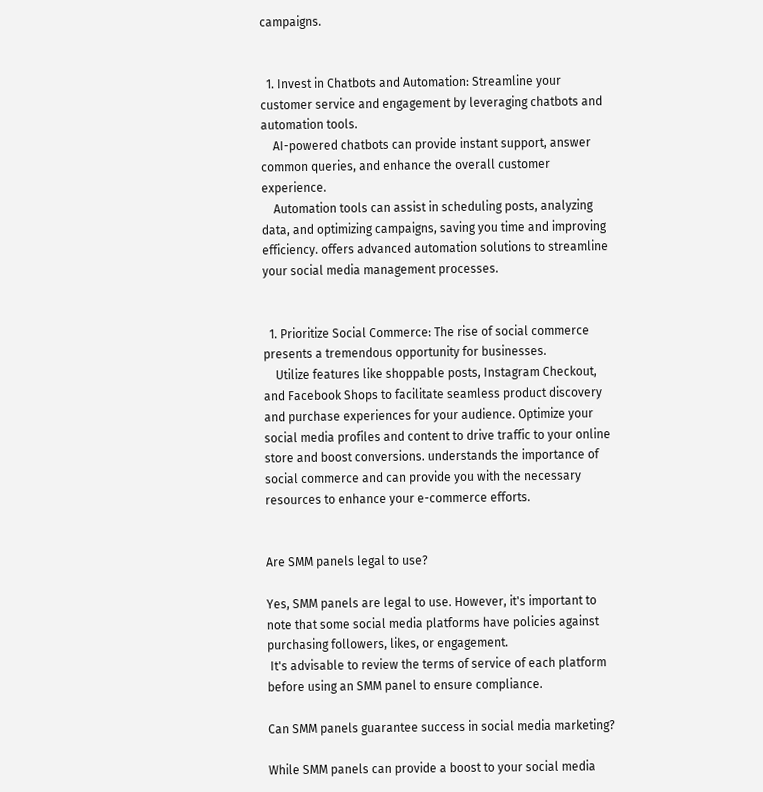campaigns.


  1. Invest in Chatbots and Automation: Streamline your customer service and engagement by leveraging chatbots and automation tools.
    AI-powered chatbots can provide instant support, answer common queries, and enhance the overall customer experience.
    Automation tools can assist in scheduling posts, analyzing data, and optimizing campaigns, saving you time and improving efficiency. offers advanced automation solutions to streamline your social media management processes.


  1. Prioritize Social Commerce: The rise of social commerce presents a tremendous opportunity for businesses.
    Utilize features like shoppable posts, Instagram Checkout, and Facebook Shops to facilitate seamless product discovery and purchase experiences for your audience. Optimize your social media profiles and content to drive traffic to your online store and boost conversions. understands the importance of social commerce and can provide you with the necessary resources to enhance your e-commerce efforts.


Are SMM panels legal to use?

Yes, SMM panels are legal to use. However, it's important to note that some social media platforms have policies against purchasing followers, likes, or engagement.
 It's advisable to review the terms of service of each platform before using an SMM panel to ensure compliance.

Can SMM panels guarantee success in social media marketing?

While SMM panels can provide a boost to your social media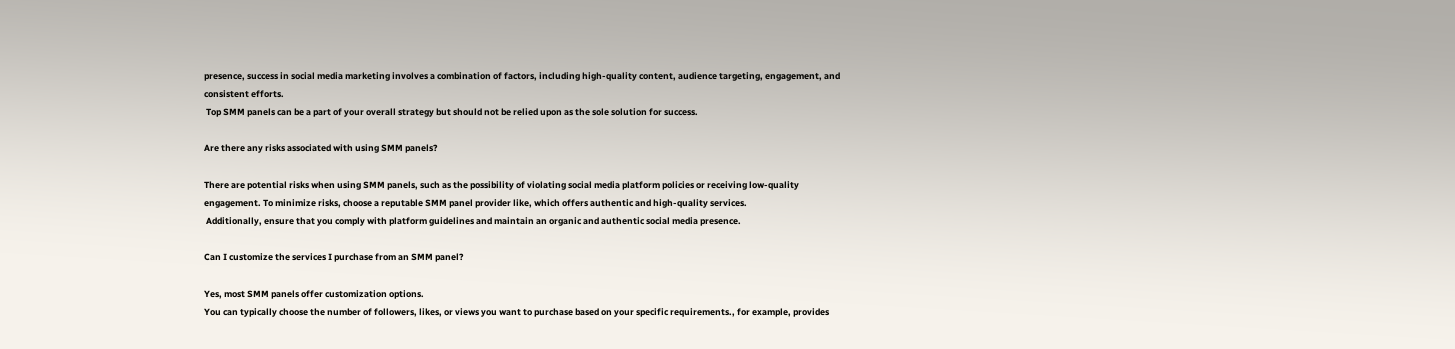presence, success in social media marketing involves a combination of factors, including high-quality content, audience targeting, engagement, and consistent efforts.
 Top SMM panels can be a part of your overall strategy but should not be relied upon as the sole solution for success.

Are there any risks associated with using SMM panels?

There are potential risks when using SMM panels, such as the possibility of violating social media platform policies or receiving low-quality engagement. To minimize risks, choose a reputable SMM panel provider like, which offers authentic and high-quality services.
 Additionally, ensure that you comply with platform guidelines and maintain an organic and authentic social media presence.

Can I customize the services I purchase from an SMM panel?

Yes, most SMM panels offer customization options.
You can typically choose the number of followers, likes, or views you want to purchase based on your specific requirements., for example, provides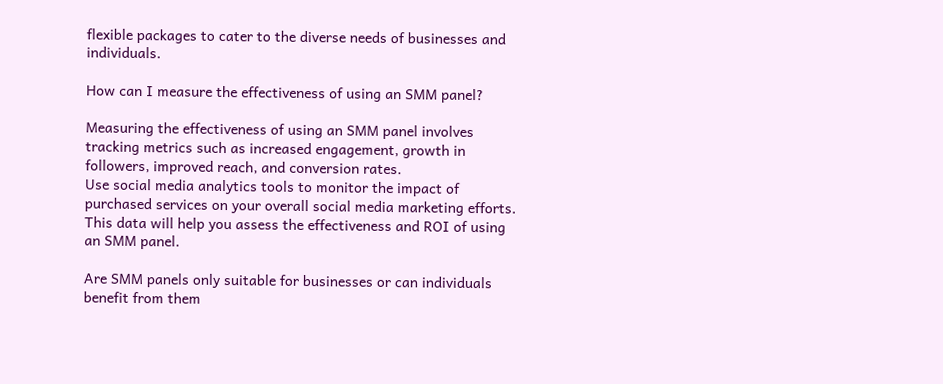flexible packages to cater to the diverse needs of businesses and individuals.

How can I measure the effectiveness of using an SMM panel?

Measuring the effectiveness of using an SMM panel involves tracking metrics such as increased engagement, growth in followers, improved reach, and conversion rates.
Use social media analytics tools to monitor the impact of purchased services on your overall social media marketing efforts. This data will help you assess the effectiveness and ROI of using an SMM panel.

Are SMM panels only suitable for businesses or can individuals benefit from them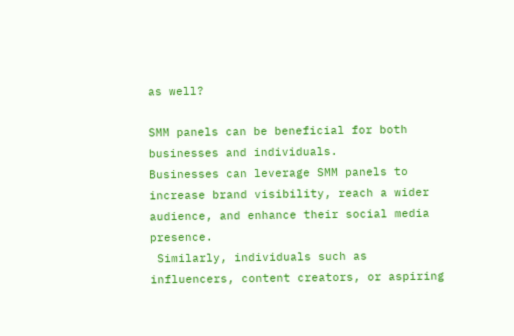as well?

SMM panels can be beneficial for both businesses and individuals.
Businesses can leverage SMM panels to increase brand visibility, reach a wider audience, and enhance their social media presence.
 Similarly, individuals such as influencers, content creators, or aspiring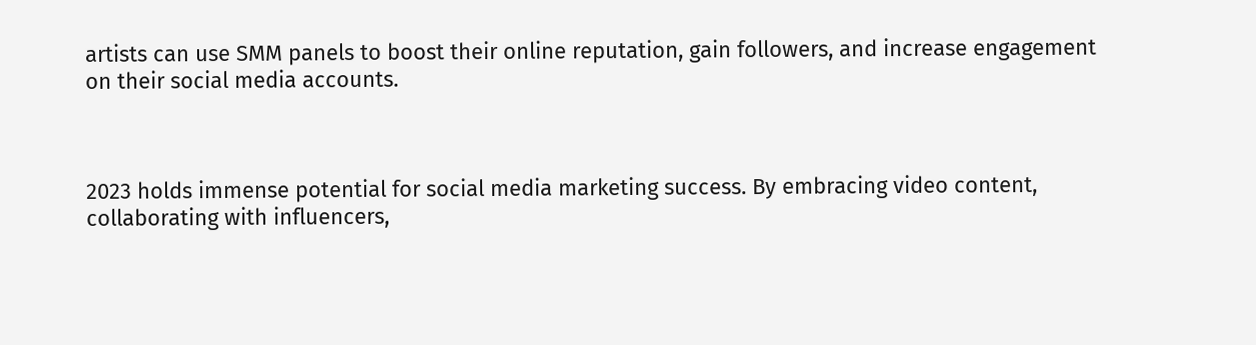artists can use SMM panels to boost their online reputation, gain followers, and increase engagement on their social media accounts.



2023 holds immense potential for social media marketing success. By embracing video content, collaborating with influencers,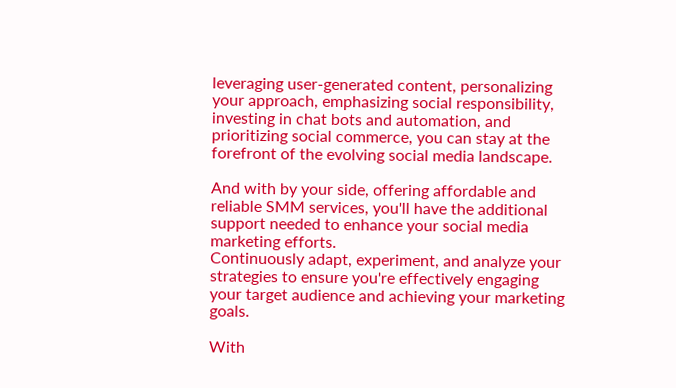leveraging user-generated content, personalizing your approach, emphasizing social responsibility, investing in chat bots and automation, and prioritizing social commerce, you can stay at the forefront of the evolving social media landscape.

And with by your side, offering affordable and reliable SMM services, you'll have the additional support needed to enhance your social media marketing efforts.
Continuously adapt, experiment, and analyze your strategies to ensure you're effectively engaging your target audience and achieving your marketing goals.

With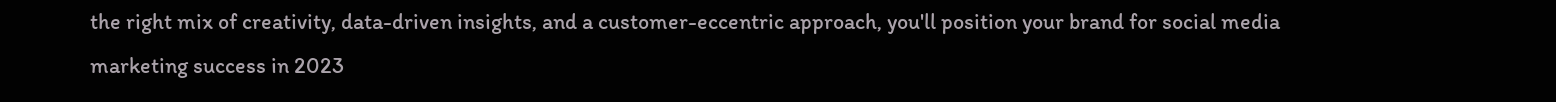the right mix of creativity, data-driven insights, and a customer-eccentric approach, you'll position your brand for social media marketing success in 2023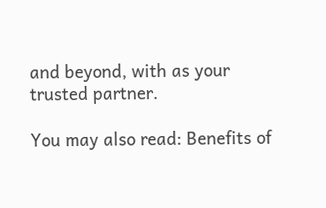and beyond, with as your trusted partner.

You may also read: Benefits of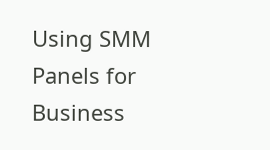Using SMM Panels for Business